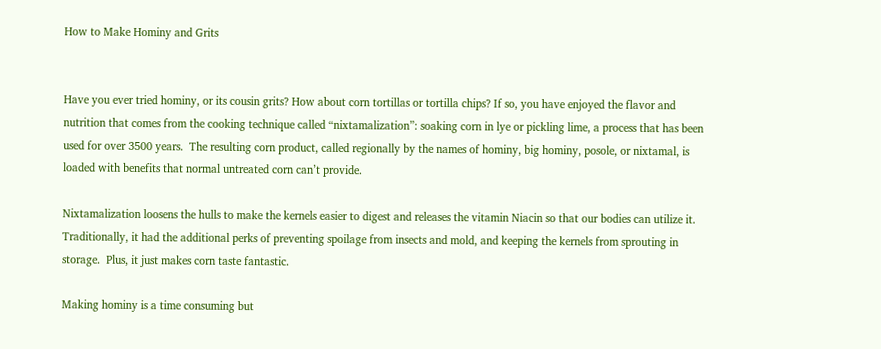How to Make Hominy and Grits


Have you ever tried hominy, or its cousin grits? How about corn tortillas or tortilla chips? If so, you have enjoyed the flavor and nutrition that comes from the cooking technique called “nixtamalization”: soaking corn in lye or pickling lime, a process that has been used for over 3500 years.  The resulting corn product, called regionally by the names of hominy, big hominy, posole, or nixtamal, is loaded with benefits that normal untreated corn can’t provide.

Nixtamalization loosens the hulls to make the kernels easier to digest and releases the vitamin Niacin so that our bodies can utilize it. Traditionally, it had the additional perks of preventing spoilage from insects and mold, and keeping the kernels from sprouting in storage.  Plus, it just makes corn taste fantastic.

Making hominy is a time consuming but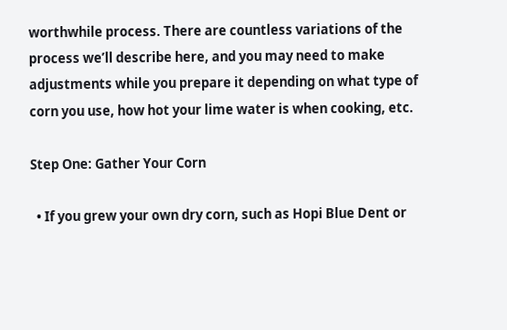worthwhile process. There are countless variations of the process we’ll describe here, and you may need to make adjustments while you prepare it depending on what type of corn you use, how hot your lime water is when cooking, etc.

Step One: Gather Your Corn

  • If you grew your own dry corn, such as Hopi Blue Dent or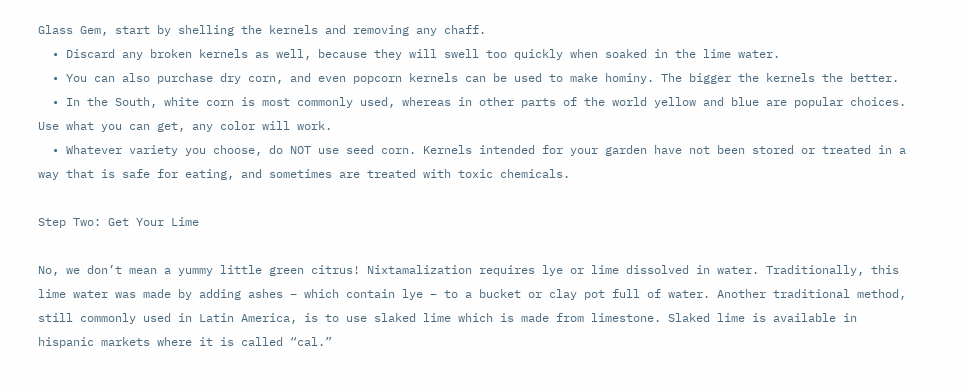Glass Gem, start by shelling the kernels and removing any chaff.
  • Discard any broken kernels as well, because they will swell too quickly when soaked in the lime water.
  • You can also purchase dry corn, and even popcorn kernels can be used to make hominy. The bigger the kernels the better.
  • In the South, white corn is most commonly used, whereas in other parts of the world yellow and blue are popular choices. Use what you can get, any color will work.
  • Whatever variety you choose, do NOT use seed corn. Kernels intended for your garden have not been stored or treated in a way that is safe for eating, and sometimes are treated with toxic chemicals.

Step Two: Get Your Lime

No, we don’t mean a yummy little green citrus! Nixtamalization requires lye or lime dissolved in water. Traditionally, this lime water was made by adding ashes – which contain lye – to a bucket or clay pot full of water. Another traditional method, still commonly used in Latin America, is to use slaked lime which is made from limestone. Slaked lime is available in hispanic markets where it is called “cal.”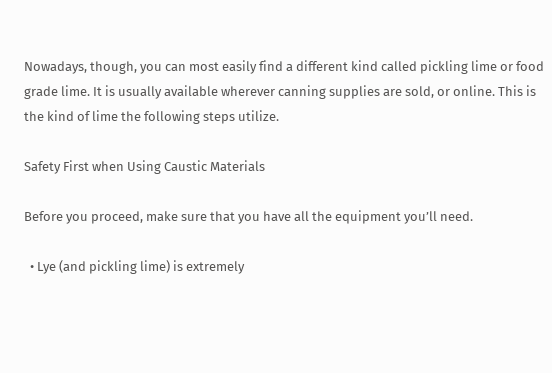Nowadays, though, you can most easily find a different kind called pickling lime or food grade lime. It is usually available wherever canning supplies are sold, or online. This is the kind of lime the following steps utilize.

Safety First when Using Caustic Materials

Before you proceed, make sure that you have all the equipment you’ll need.

  • Lye (and pickling lime) is extremely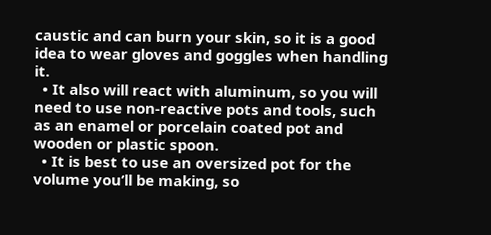caustic and can burn your skin, so it is a good idea to wear gloves and goggles when handling it.
  • It also will react with aluminum, so you will need to use non-reactive pots and tools, such as an enamel or porcelain coated pot and wooden or plastic spoon.
  • It is best to use an oversized pot for the volume you’ll be making, so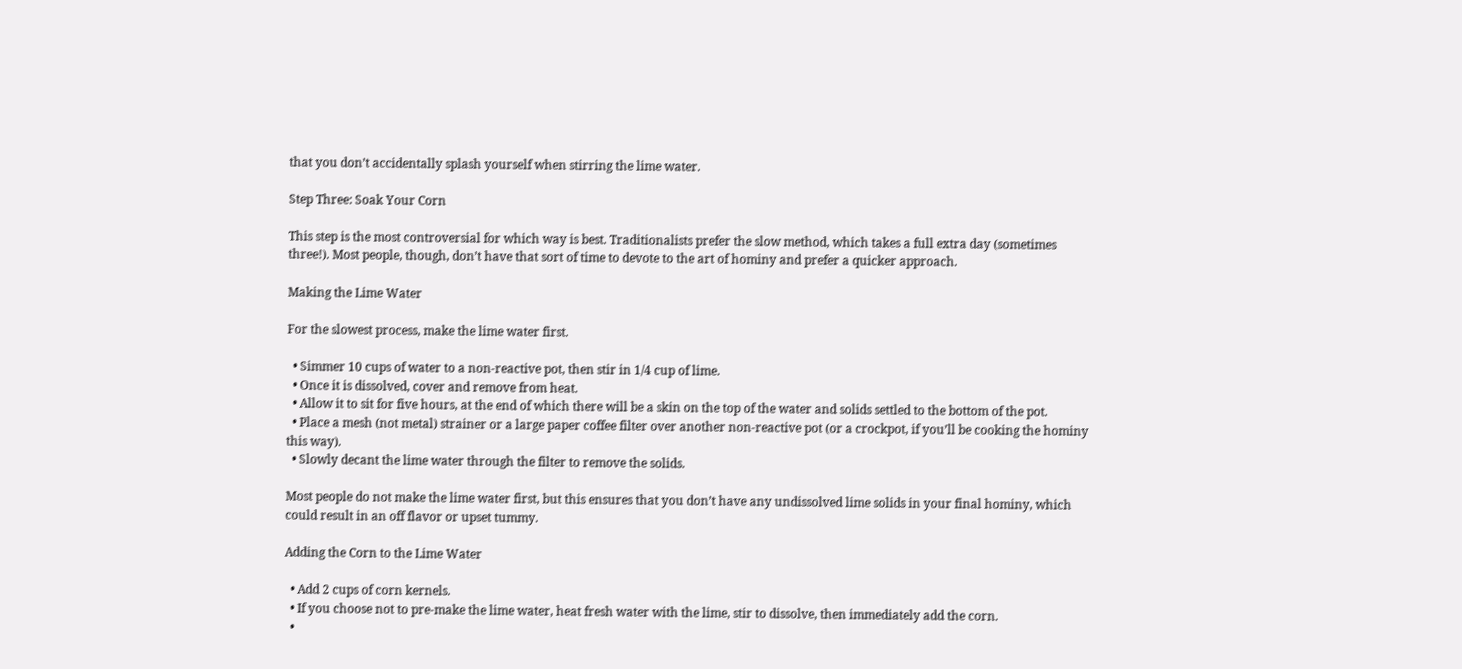that you don’t accidentally splash yourself when stirring the lime water.

Step Three: Soak Your Corn

This step is the most controversial for which way is best. Traditionalists prefer the slow method, which takes a full extra day (sometimes three!). Most people, though, don’t have that sort of time to devote to the art of hominy and prefer a quicker approach.

Making the Lime Water

For the slowest process, make the lime water first.

  • Simmer 10 cups of water to a non-reactive pot, then stir in 1/4 cup of lime.
  • Once it is dissolved, cover and remove from heat.
  • Allow it to sit for five hours, at the end of which there will be a skin on the top of the water and solids settled to the bottom of the pot.
  • Place a mesh (not metal) strainer or a large paper coffee filter over another non-reactive pot (or a crockpot, if you’ll be cooking the hominy this way).
  • Slowly decant the lime water through the filter to remove the solids.

Most people do not make the lime water first, but this ensures that you don’t have any undissolved lime solids in your final hominy, which could result in an off flavor or upset tummy.

Adding the Corn to the Lime Water

  • Add 2 cups of corn kernels.
  • If you choose not to pre-make the lime water, heat fresh water with the lime, stir to dissolve, then immediately add the corn.
  •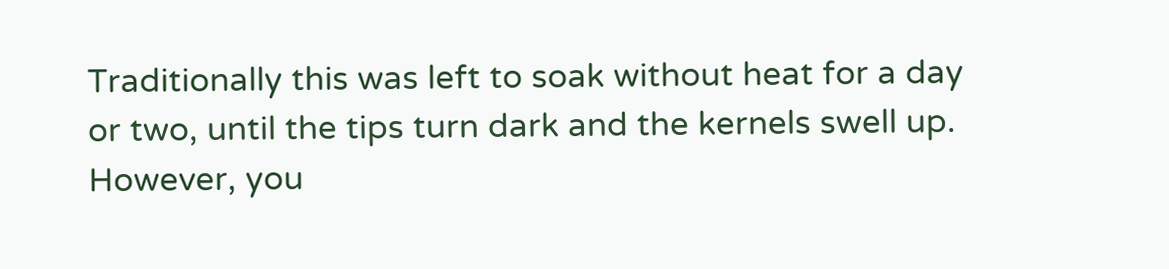Traditionally this was left to soak without heat for a day or two, until the tips turn dark and the kernels swell up. However, you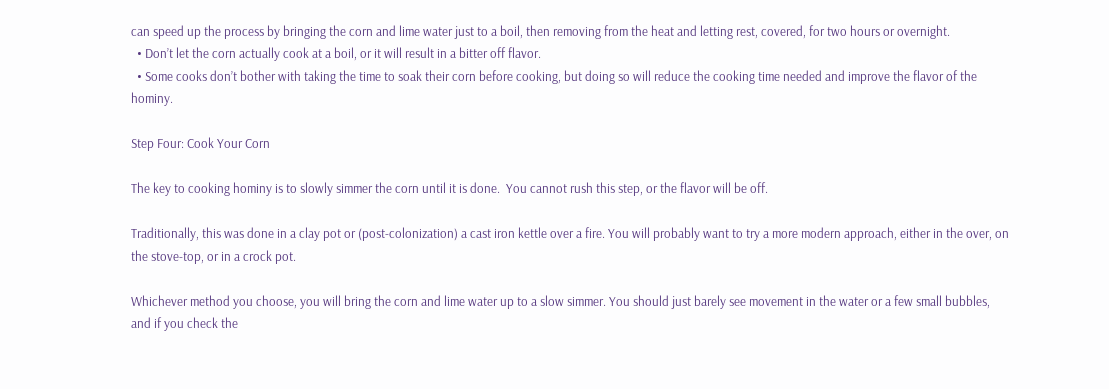can speed up the process by bringing the corn and lime water just to a boil, then removing from the heat and letting rest, covered, for two hours or overnight.
  • Don’t let the corn actually cook at a boil, or it will result in a bitter off flavor.
  • Some cooks don’t bother with taking the time to soak their corn before cooking, but doing so will reduce the cooking time needed and improve the flavor of the hominy.

Step Four: Cook Your Corn

The key to cooking hominy is to slowly simmer the corn until it is done.  You cannot rush this step, or the flavor will be off.

Traditionally, this was done in a clay pot or (post-colonization) a cast iron kettle over a fire. You will probably want to try a more modern approach, either in the over, on the stove-top, or in a crock pot.

Whichever method you choose, you will bring the corn and lime water up to a slow simmer. You should just barely see movement in the water or a few small bubbles, and if you check the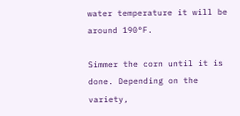water temperature it will be around 190°F.

Simmer the corn until it is done. Depending on the variety,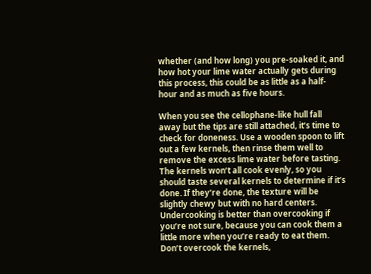whether (and how long) you pre-soaked it, and how hot your lime water actually gets during this process, this could be as little as a half-hour and as much as five hours.

When you see the cellophane-like hull fall away but the tips are still attached, it’s time to check for doneness. Use a wooden spoon to lift out a few kernels, then rinse them well to remove the excess lime water before tasting. The kernels won’t all cook evenly, so you should taste several kernels to determine if it’s done. If they’re done, the texture will be slightly chewy but with no hard centers. Undercooking is better than overcooking if you’re not sure, because you can cook them a little more when you’re ready to eat them. Don’t overcook the kernels,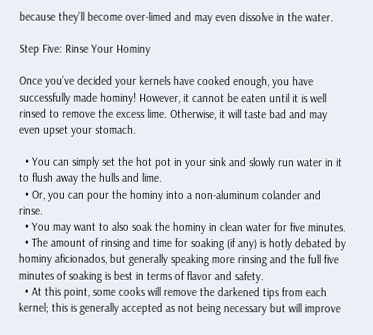because they’ll become over-limed and may even dissolve in the water.

Step Five: Rinse Your Hominy

Once you’ve decided your kernels have cooked enough, you have successfully made hominy! However, it cannot be eaten until it is well rinsed to remove the excess lime. Otherwise, it will taste bad and may even upset your stomach.

  • You can simply set the hot pot in your sink and slowly run water in it to flush away the hulls and lime.
  • Or, you can pour the hominy into a non-aluminum colander and rinse.
  • You may want to also soak the hominy in clean water for five minutes.
  • The amount of rinsing and time for soaking (if any) is hotly debated by hominy aficionados, but generally speaking more rinsing and the full five minutes of soaking is best in terms of flavor and safety.
  • At this point, some cooks will remove the darkened tips from each kernel; this is generally accepted as not being necessary but will improve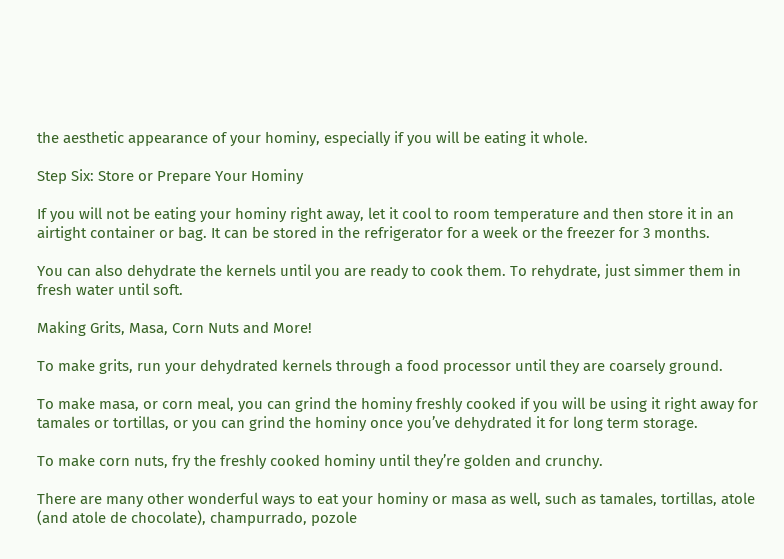the aesthetic appearance of your hominy, especially if you will be eating it whole.

Step Six: Store or Prepare Your Hominy

If you will not be eating your hominy right away, let it cool to room temperature and then store it in an airtight container or bag. It can be stored in the refrigerator for a week or the freezer for 3 months.

You can also dehydrate the kernels until you are ready to cook them. To rehydrate, just simmer them in fresh water until soft.

Making Grits, Masa, Corn Nuts and More!

To make grits, run your dehydrated kernels through a food processor until they are coarsely ground.

To make masa, or corn meal, you can grind the hominy freshly cooked if you will be using it right away for tamales or tortillas, or you can grind the hominy once you’ve dehydrated it for long term storage.

To make corn nuts, fry the freshly cooked hominy until they’re golden and crunchy.

There are many other wonderful ways to eat your hominy or masa as well, such as tamales, tortillas, atole (and atole de chocolate), champurrado, pozole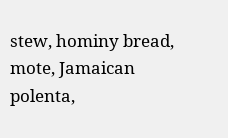stew, hominy bread, mote, Jamaican polenta,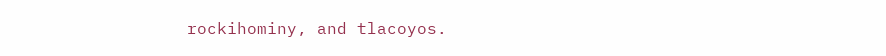rockihominy, and tlacoyos.